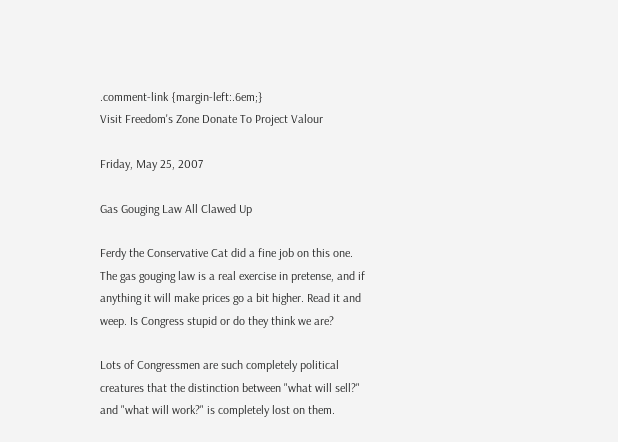.comment-link {margin-left:.6em;}
Visit Freedom's Zone Donate To Project Valour

Friday, May 25, 2007

Gas Gouging Law All Clawed Up

Ferdy the Conservative Cat did a fine job on this one. The gas gouging law is a real exercise in pretense, and if anything it will make prices go a bit higher. Read it and weep. Is Congress stupid or do they think we are?

Lots of Congressmen are such completely political creatures that the distinction between "what will sell?" and "what will work?" is completely lost on them.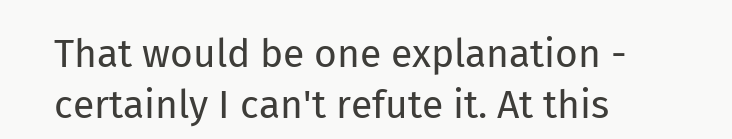That would be one explanation - certainly I can't refute it. At this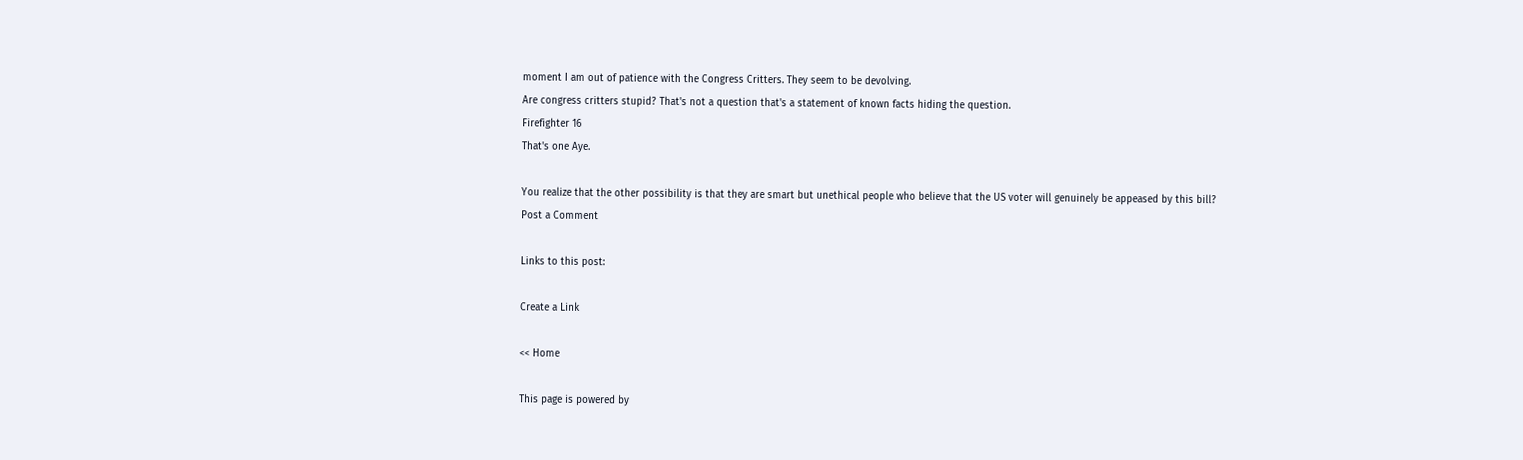moment I am out of patience with the Congress Critters. They seem to be devolving.
Are congress critters stupid? That's not a question that's a statement of known facts hiding the question.
Firefighter 16
That's one Aye.

You realize that the other possibility is that they are smart but unethical people who believe that the US voter will genuinely be appeased by this bill?
Post a Comment

Links to this post:

Create a Link

<< Home

This page is powered by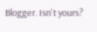Blogger. Isn't yours?